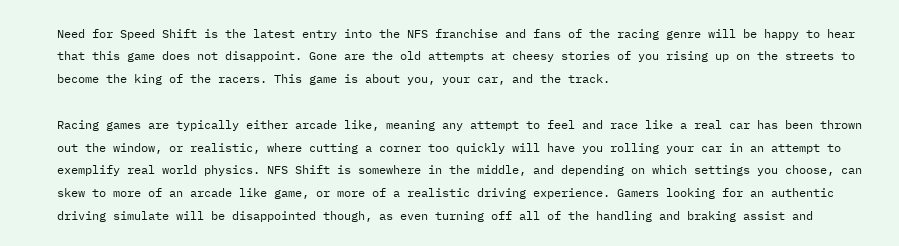Need for Speed Shift is the latest entry into the NFS franchise and fans of the racing genre will be happy to hear that this game does not disappoint. Gone are the old attempts at cheesy stories of you rising up on the streets to become the king of the racers. This game is about you, your car, and the track.

Racing games are typically either arcade like, meaning any attempt to feel and race like a real car has been thrown out the window, or realistic, where cutting a corner too quickly will have you rolling your car in an attempt to exemplify real world physics. NFS Shift is somewhere in the middle, and depending on which settings you choose, can skew to more of an arcade like game, or more of a realistic driving experience. Gamers looking for an authentic driving simulate will be disappointed though, as even turning off all of the handling and braking assist and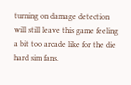turning on damage detection will still leave this game feeling a bit too arcade like for the die hard sim fans.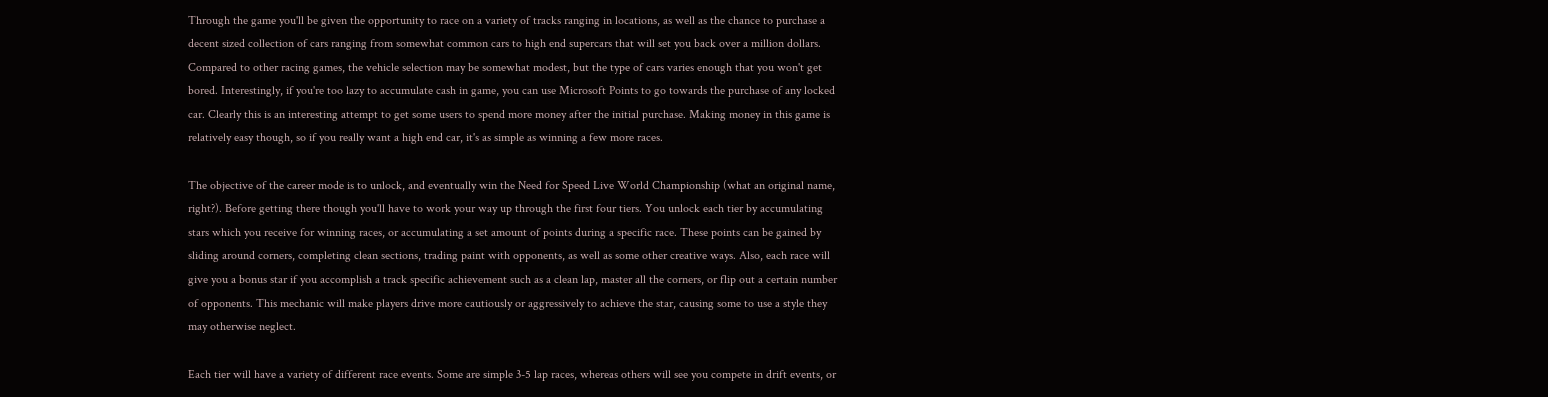Through the game you'll be given the opportunity to race on a variety of tracks ranging in locations, as well as the chance to purchase a decent sized collection of cars ranging from somewhat common cars to high end supercars that will set you back over a million dollars. Compared to other racing games, the vehicle selection may be somewhat modest, but the type of cars varies enough that you won't get bored. Interestingly, if you're too lazy to accumulate cash in game, you can use Microsoft Points to go towards the purchase of any locked car. Clearly this is an interesting attempt to get some users to spend more money after the initial purchase. Making money in this game is relatively easy though, so if you really want a high end car, it's as simple as winning a few more races.

The objective of the career mode is to unlock, and eventually win the Need for Speed Live World Championship (what an original name, right?). Before getting there though you'll have to work your way up through the first four tiers. You unlock each tier by accumulating stars which you receive for winning races, or accumulating a set amount of points during a specific race. These points can be gained by sliding around corners, completing clean sections, trading paint with opponents, as well as some other creative ways. Also, each race will give you a bonus star if you accomplish a track specific achievement such as a clean lap, master all the corners, or flip out a certain number of opponents. This mechanic will make players drive more cautiously or aggressively to achieve the star, causing some to use a style they may otherwise neglect.

Each tier will have a variety of different race events. Some are simple 3-5 lap races, whereas others will see you compete in drift events, or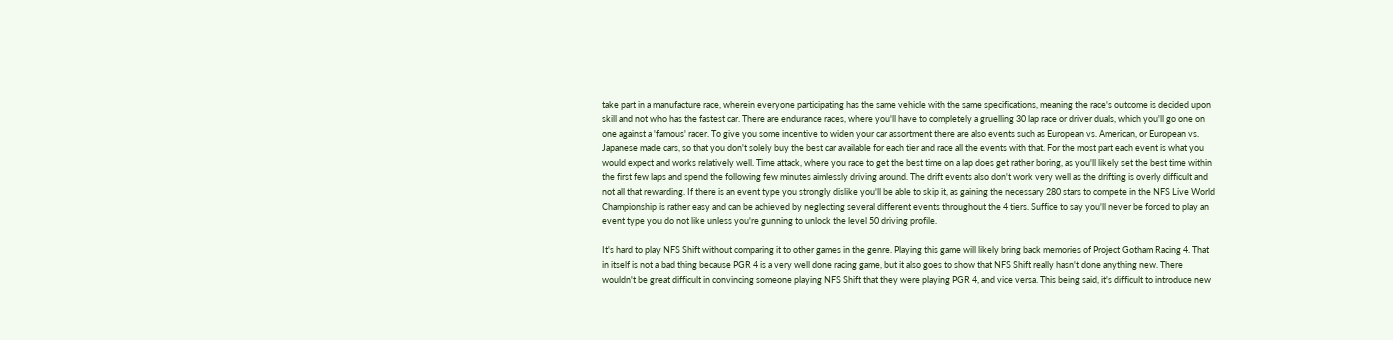take part in a manufacture race, wherein everyone participating has the same vehicle with the same specifications, meaning the race's outcome is decided upon skill and not who has the fastest car. There are endurance races, where you'll have to completely a gruelling 30 lap race or driver duals, which you'll go one on one against a 'famous' racer. To give you some incentive to widen your car assortment there are also events such as European vs. American, or European vs. Japanese made cars, so that you don't solely buy the best car available for each tier and race all the events with that. For the most part each event is what you would expect and works relatively well. Time attack, where you race to get the best time on a lap does get rather boring, as you'll likely set the best time within the first few laps and spend the following few minutes aimlessly driving around. The drift events also don't work very well as the drifting is overly difficult and not all that rewarding. If there is an event type you strongly dislike you'll be able to skip it, as gaining the necessary 280 stars to compete in the NFS Live World Championship is rather easy and can be achieved by neglecting several different events throughout the 4 tiers. Suffice to say you'll never be forced to play an event type you do not like unless you're gunning to unlock the level 50 driving profile.

It's hard to play NFS Shift without comparing it to other games in the genre. Playing this game will likely bring back memories of Project Gotham Racing 4. That in itself is not a bad thing because PGR 4 is a very well done racing game, but it also goes to show that NFS Shift really hasn't done anything new. There wouldn't be great difficult in convincing someone playing NFS Shift that they were playing PGR 4, and vice versa. This being said, it's difficult to introduce new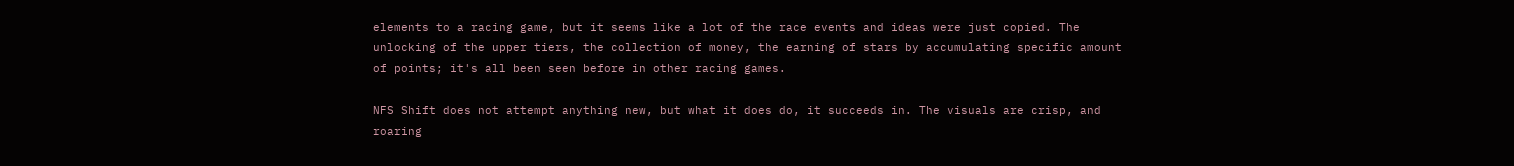elements to a racing game, but it seems like a lot of the race events and ideas were just copied. The unlocking of the upper tiers, the collection of money, the earning of stars by accumulating specific amount of points; it's all been seen before in other racing games.

NFS Shift does not attempt anything new, but what it does do, it succeeds in. The visuals are crisp, and roaring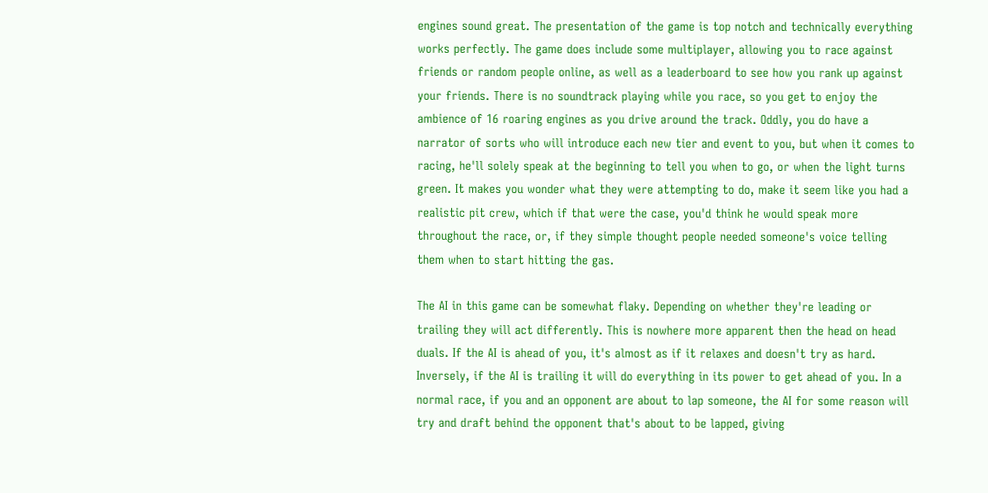engines sound great. The presentation of the game is top notch and technically everything works perfectly. The game does include some multiplayer, allowing you to race against friends or random people online, as well as a leaderboard to see how you rank up against your friends. There is no soundtrack playing while you race, so you get to enjoy the ambience of 16 roaring engines as you drive around the track. Oddly, you do have a narrator of sorts who will introduce each new tier and event to you, but when it comes to racing, he'll solely speak at the beginning to tell you when to go, or when the light turns green. It makes you wonder what they were attempting to do, make it seem like you had a realistic pit crew, which if that were the case, you'd think he would speak more throughout the race, or, if they simple thought people needed someone's voice telling them when to start hitting the gas.

The AI in this game can be somewhat flaky. Depending on whether they're leading or trailing they will act differently. This is nowhere more apparent then the head on head duals. If the AI is ahead of you, it's almost as if it relaxes and doesn't try as hard. Inversely, if the AI is trailing it will do everything in its power to get ahead of you. In a normal race, if you and an opponent are about to lap someone, the AI for some reason will try and draft behind the opponent that's about to be lapped, giving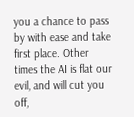you a chance to pass by with ease and take first place. Other times the AI is flat our evil, and will cut you off,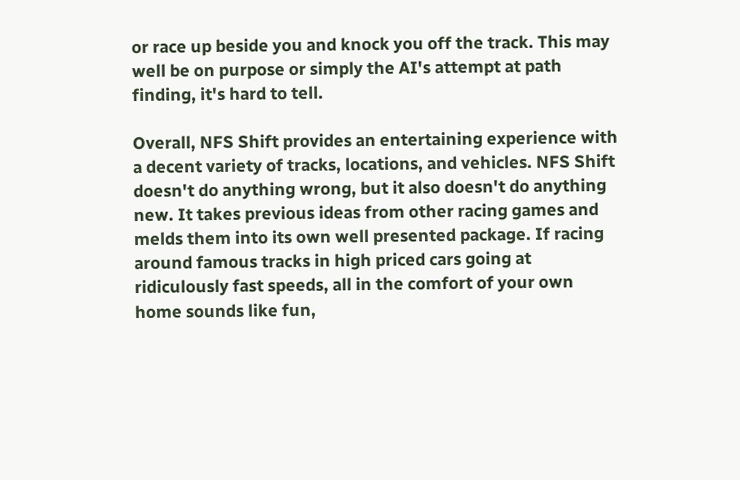or race up beside you and knock you off the track. This may well be on purpose or simply the AI's attempt at path finding, it's hard to tell.

Overall, NFS Shift provides an entertaining experience with a decent variety of tracks, locations, and vehicles. NFS Shift doesn't do anything wrong, but it also doesn't do anything new. It takes previous ideas from other racing games and melds them into its own well presented package. If racing around famous tracks in high priced cars going at ridiculously fast speeds, all in the comfort of your own home sounds like fun,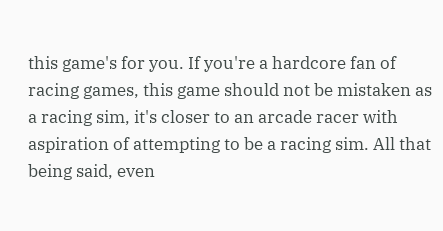this game's for you. If you're a hardcore fan of racing games, this game should not be mistaken as a racing sim, it's closer to an arcade racer with aspiration of attempting to be a racing sim. All that being said, even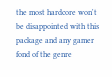the most hardcore won't be disappointed with this package and any gamer fond of the genre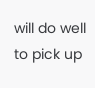will do well to pick up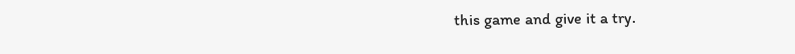this game and give it a try.